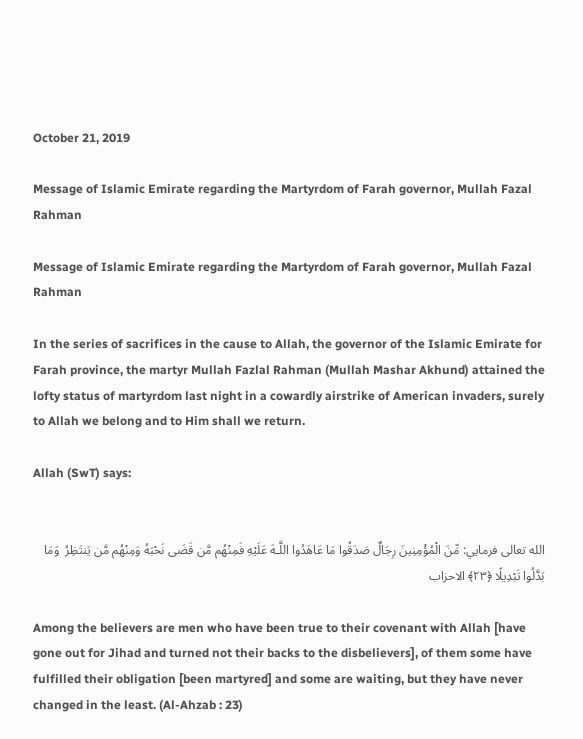October 21, 2019

Message of Islamic Emirate regarding the Martyrdom of Farah governor, Mullah Fazal Rahman

Message of Islamic Emirate regarding the Martyrdom of Farah governor, Mullah Fazal Rahman

In the series of sacrifices in the cause to Allah, the governor of the Islamic Emirate for Farah province, the martyr Mullah Fazlal Rahman (Mullah Mashar Akhund) attained the lofty status of martyrdom last night in a cowardly airstrike of American invaders, surely to Allah we belong and to Him shall we return.

Allah (SwT) says:


الله تعالی فرمايي: مِّنَ الْمُؤْمِنِينَ رِجَالٌ صَدَقُوا مَا عَاهَدُوا اللَّـهَ عَلَيْهِ فَمِنْهُم مَّن قَضَى نَحْبَهُ وَمِنْهُم مَّن يَنتَظِرُ  وَمَا بَدَّلُوا تَبْدِيلًا ﴿٢٣﴾ الاحزاب

Among the believers are men who have been true to their covenant with Allah [have gone out for Jihad and turned not their backs to the disbelievers], of them some have fulfilled their obligation [been martyred] and some are waiting, but they have never changed in the least. (Al-Ahzab : 23)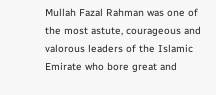Mullah Fazal Rahman was one of the most astute, courageous and valorous leaders of the Islamic Emirate who bore great and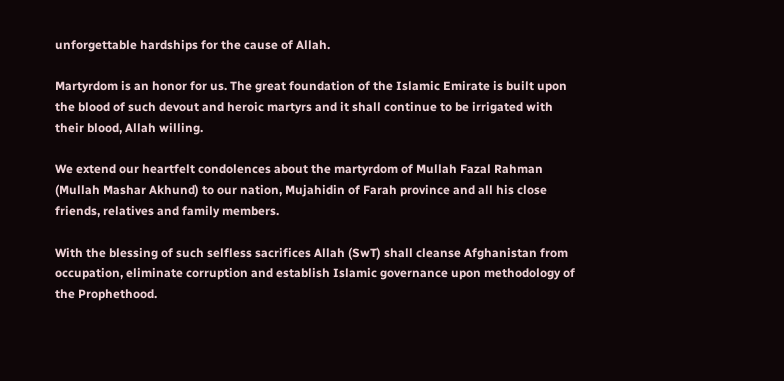unforgettable hardships for the cause of Allah.

Martyrdom is an honor for us. The great foundation of the Islamic Emirate is built upon the blood of such devout and heroic martyrs and it shall continue to be irrigated with their blood, Allah willing.

We extend our heartfelt condolences about the martyrdom of Mullah Fazal Rahman (Mullah Mashar Akhund) to our nation, Mujahidin of Farah province and all his close friends, relatives and family members.

With the blessing of such selfless sacrifices Allah (SwT) shall cleanse Afghanistan from occupation, eliminate corruption and establish Islamic governance upon methodology of the Prophethood.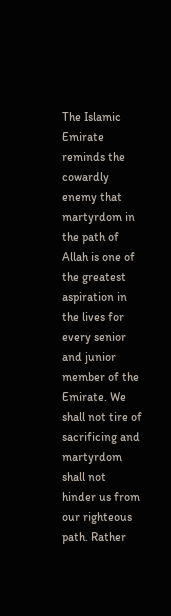The Islamic Emirate reminds the cowardly enemy that martyrdom in the path of Allah is one of the greatest aspiration in the lives for every senior and junior member of the Emirate. We shall not tire of sacrificing and martyrdom shall not hinder us from our righteous path. Rather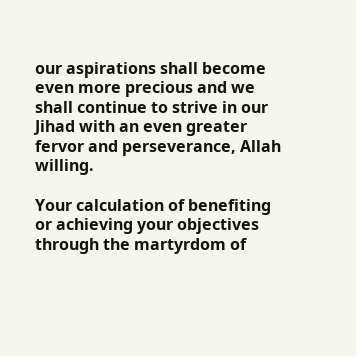our aspirations shall become even more precious and we shall continue to strive in our Jihad with an even greater fervor and perseverance, Allah willing.

Your calculation of benefiting or achieving your objectives through the martyrdom of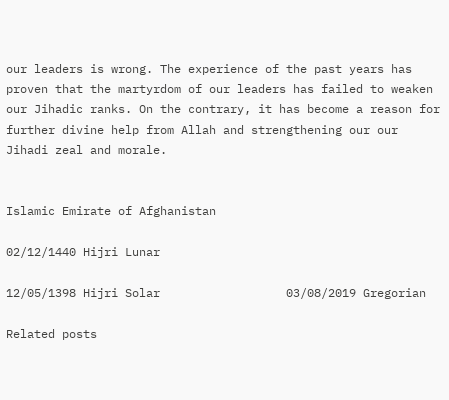our leaders is wrong. The experience of the past years has proven that the martyrdom of our leaders has failed to weaken our Jihadic ranks. On the contrary, it has become a reason for further divine help from Allah and strengthening our our Jihadi zeal and morale.


Islamic Emirate of Afghanistan

02/12/1440 Hijri Lunar

12/05/1398 Hijri Solar                  03/08/2019 Gregorian

Related posts